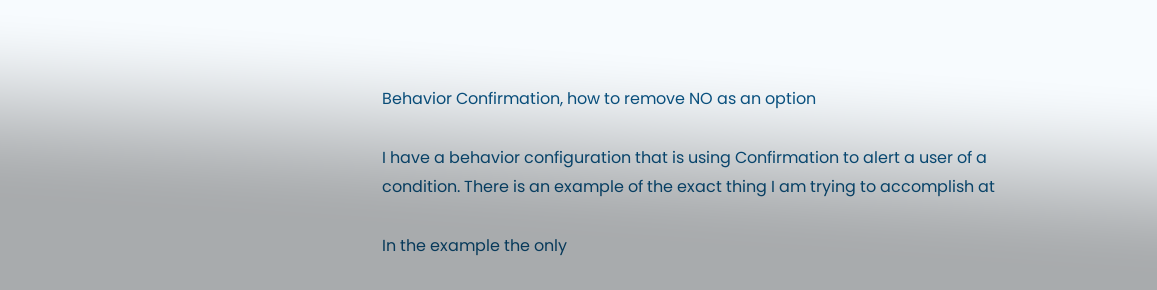Behavior Confirmation, how to remove NO as an option

I have a behavior configuration that is using Confirmation to alert a user of a condition. There is an example of the exact thing I am trying to accomplish at

In the example the only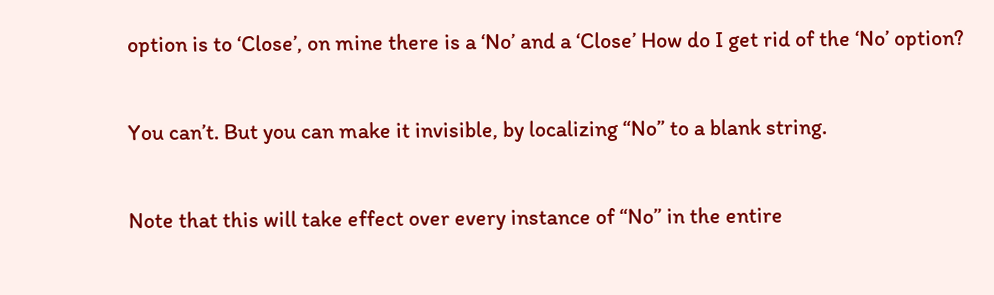option is to ‘Close’, on mine there is a ‘No’ and a ‘Close’ How do I get rid of the ‘No’ option?

You can’t. But you can make it invisible, by localizing “No” to a blank string.

Note that this will take effect over every instance of “No” in the entire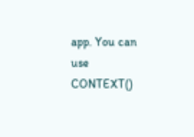app. You can use CONTEXT()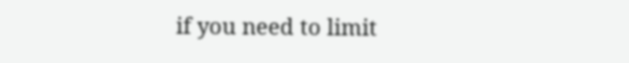if you need to limit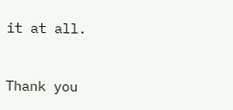it at all.


Thank you